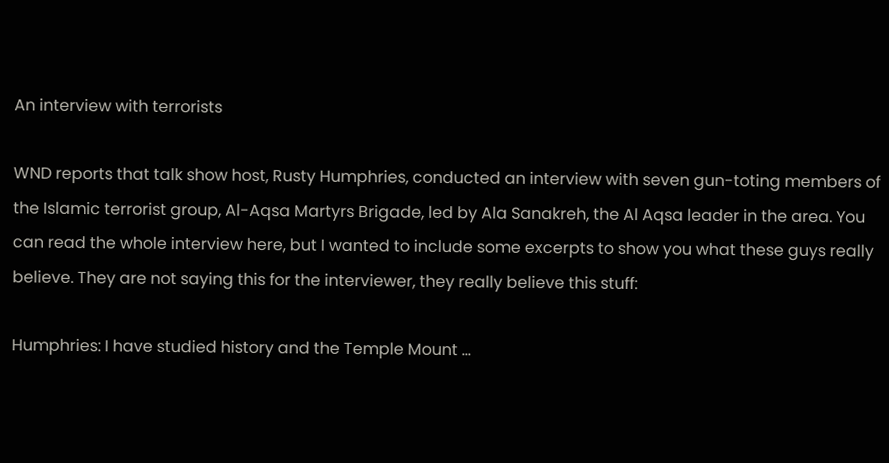An interview with terrorists

WND reports that talk show host, Rusty Humphries, conducted an interview with seven gun-toting members of the Islamic terrorist group, Al-Aqsa Martyrs Brigade, led by Ala Sanakreh, the Al Aqsa leader in the area. You can read the whole interview here, but I wanted to include some excerpts to show you what these guys really believe. They are not saying this for the interviewer, they really believe this stuff:

Humphries: I have studied history and the Temple Mount …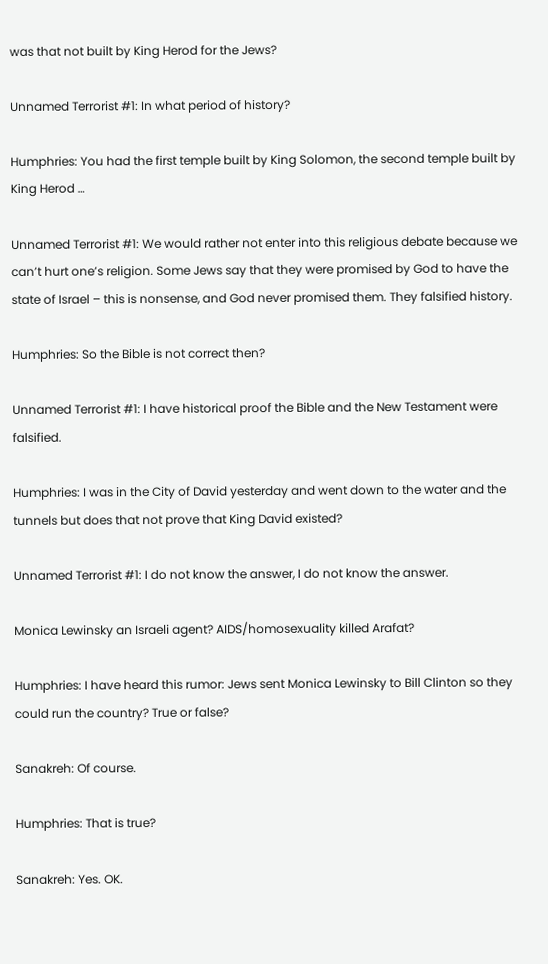was that not built by King Herod for the Jews?

Unnamed Terrorist #1: In what period of history?

Humphries: You had the first temple built by King Solomon, the second temple built by King Herod …

Unnamed Terrorist #1: We would rather not enter into this religious debate because we can’t hurt one’s religion. Some Jews say that they were promised by God to have the state of Israel – this is nonsense, and God never promised them. They falsified history.

Humphries: So the Bible is not correct then?

Unnamed Terrorist #1: I have historical proof the Bible and the New Testament were falsified.

Humphries: I was in the City of David yesterday and went down to the water and the tunnels but does that not prove that King David existed?

Unnamed Terrorist #1: I do not know the answer, I do not know the answer.

Monica Lewinsky an Israeli agent? AIDS/homosexuality killed Arafat?

Humphries: I have heard this rumor: Jews sent Monica Lewinsky to Bill Clinton so they could run the country? True or false?

Sanakreh: Of course.

Humphries: That is true?

Sanakreh: Yes. OK.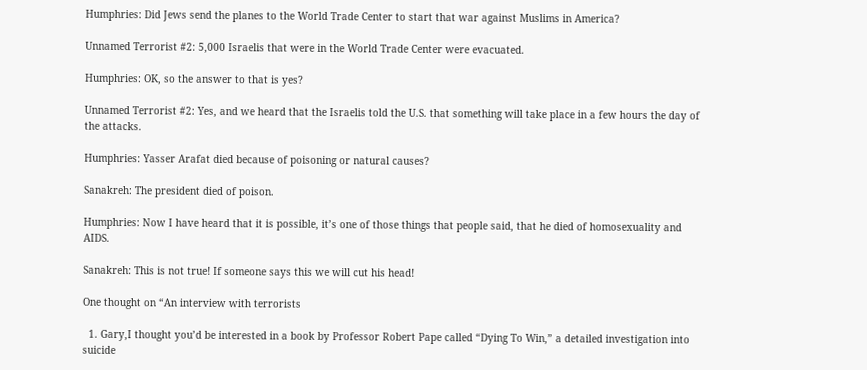Humphries: Did Jews send the planes to the World Trade Center to start that war against Muslims in America?

Unnamed Terrorist #2: 5,000 Israelis that were in the World Trade Center were evacuated.

Humphries: OK, so the answer to that is yes?

Unnamed Terrorist #2: Yes, and we heard that the Israelis told the U.S. that something will take place in a few hours the day of the attacks.

Humphries: Yasser Arafat died because of poisoning or natural causes?

Sanakreh: The president died of poison.

Humphries: Now I have heard that it is possible, it’s one of those things that people said, that he died of homosexuality and AIDS.

Sanakreh: This is not true! If someone says this we will cut his head!

One thought on “An interview with terrorists

  1. Gary,I thought you’d be interested in a book by Professor Robert Pape called “Dying To Win,” a detailed investigation into suicide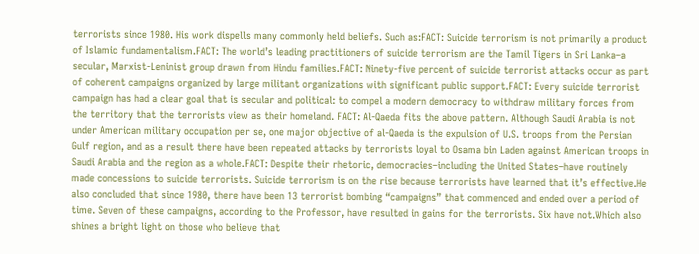terrorists since 1980. His work dispells many commonly held beliefs. Such as:FACT: Suicide terrorism is not primarily a product of Islamic fundamentalism.FACT: The world’s leading practitioners of suicide terrorism are the Tamil Tigers in Sri Lanka–a secular, Marxist-Leninist group drawn from Hindu families.FACT: Ninety-five percent of suicide terrorist attacks occur as part of coherent campaigns organized by large militant organizations with significant public support.FACT: Every suicide terrorist campaign has had a clear goal that is secular and political: to compel a modern democracy to withdraw military forces from the territory that the terrorists view as their homeland. FACT: Al-Qaeda fits the above pattern. Although Saudi Arabia is not under American military occupation per se, one major objective of al-Qaeda is the expulsion of U.S. troops from the Persian Gulf region, and as a result there have been repeated attacks by terrorists loyal to Osama bin Laden against American troops in Saudi Arabia and the region as a whole.FACT: Despite their rhetoric, democracies–including the United States–have routinely made concessions to suicide terrorists. Suicide terrorism is on the rise because terrorists have learned that it’s effective.He also concluded that since 1980, there have been 13 terrorist bombing “campaigns” that commenced and ended over a period of time. Seven of these campaigns, according to the Professor, have resulted in gains for the terrorists. Six have not.Which also shines a bright light on those who believe that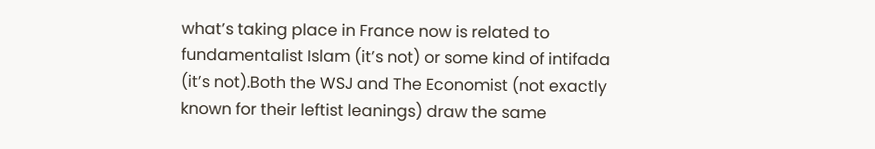what’s taking place in France now is related to fundamentalist Islam (it’s not) or some kind of intifada (it’s not).Both the WSJ and The Economist (not exactly known for their leftist leanings) draw the same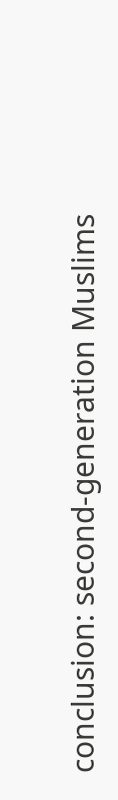conclusion: second-generation Muslims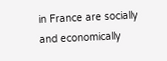in France are socially and economically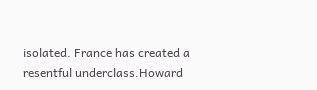isolated. France has created a resentful underclass.Howard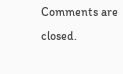Comments are closed.